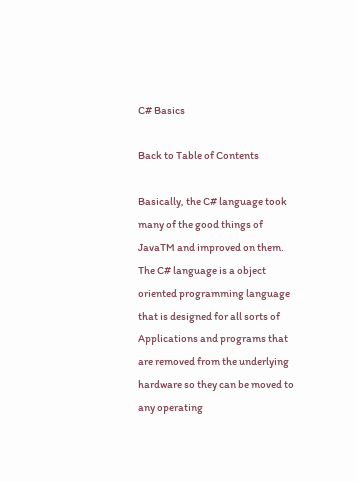C# Basics

Back to Table of Contents

Basically, the C# language took many of the good things of JavaTM and improved on them. The C# language is a object oriented programming language that is designed for all sorts of Applications and programs that are removed from the underlying hardware so they can be moved to any operating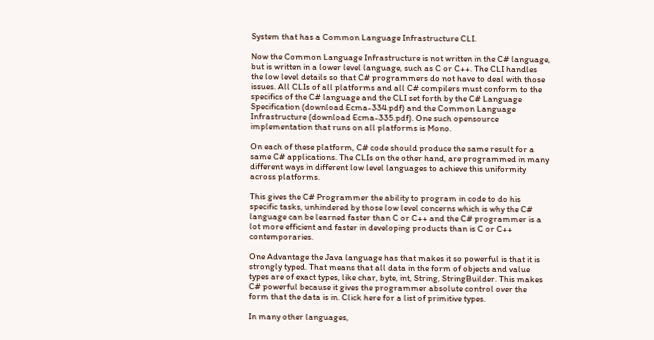System that has a Common Language Infrastructure CLI.

Now the Common Language Infrastructure is not written in the C# language, but is written in a lower level language, such as C or C++. The CLI handles the low level details so that C# programmers do not have to deal with those issues. All CLIs of all platforms and all C# compilers must conform to the specifics of the C# language and the CLI set forth by the C# Language Specification (download Ecma-334.pdf) and the Common Language Infrastructure (download Ecma-335.pdf). One such opensource implementation that runs on all platforms is Mono.

On each of these platform, C# code should produce the same result for a same C# applications. The CLIs on the other hand, are programmed in many different ways in different low level languages to achieve this uniformity across platforms.

This gives the C# Programmer the ability to program in code to do his specific tasks, unhindered by those low level concerns which is why the C# language can be learned faster than C or C++ and the C# programmer is a lot more efficient and faster in developing products than is C or C++ contemporaries.

One Advantage the Java language has that makes it so powerful is that it is strongly typed. That means that all data in the form of objects and value types are of exact types, like char, byte, int, String, StringBuilder. This makes C# powerful because it gives the programmer absolute control over the form that the data is in. Click here for a list of primitive types.

In many other languages,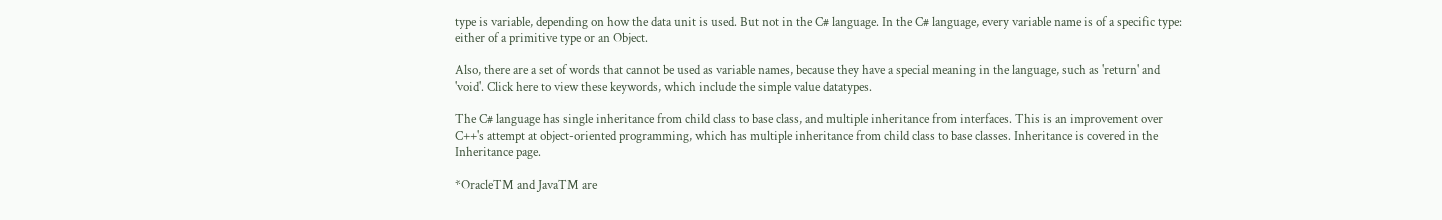type is variable, depending on how the data unit is used. But not in the C# language. In the C# language, every variable name is of a specific type: either of a primitive type or an Object.

Also, there are a set of words that cannot be used as variable names, because they have a special meaning in the language, such as 'return' and 'void'. Click here to view these keywords, which include the simple value datatypes.

The C# language has single inheritance from child class to base class, and multiple inheritance from interfaces. This is an improvement over C++'s attempt at object-oriented programming, which has multiple inheritance from child class to base classes. Inheritance is covered in the Inheritance page.

*OracleTM and JavaTM are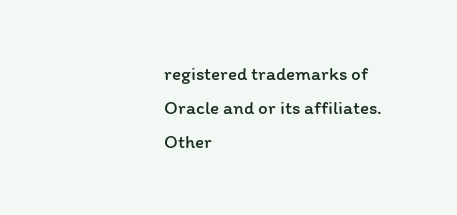registered trademarks of Oracle and or its affiliates. Other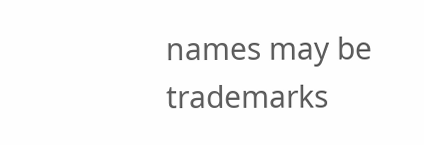names may be trademarks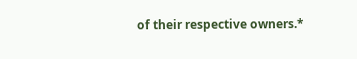of their respective owners.*